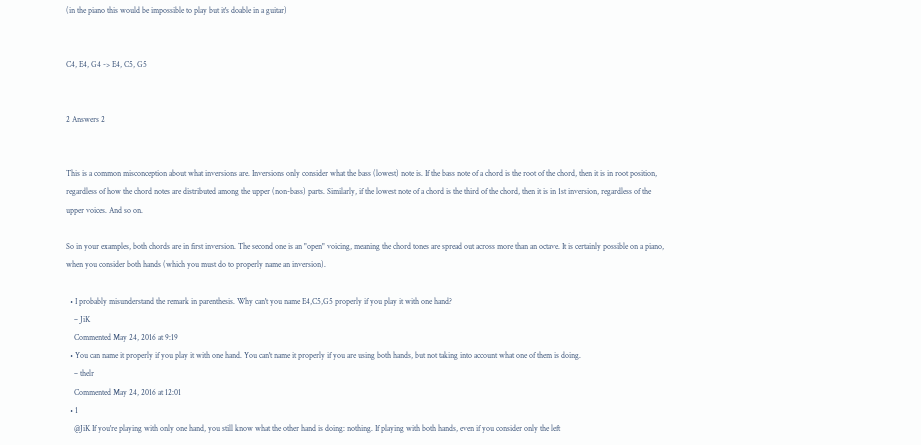(in the piano this would be impossible to play but it's doable in a guitar)


C4, E4, G4 -> E4, C5, G5


2 Answers 2


This is a common misconception about what inversions are. Inversions only consider what the bass (lowest) note is. If the bass note of a chord is the root of the chord, then it is in root position, regardless of how the chord notes are distributed among the upper (non-bass) parts. Similarly, if the lowest note of a chord is the third of the chord, then it is in 1st inversion, regardless of the upper voices. And so on.

So in your examples, both chords are in first inversion. The second one is an "open" voicing, meaning the chord tones are spread out across more than an octave. It is certainly possible on a piano, when you consider both hands (which you must do to properly name an inversion).

  • I probably misunderstand the remark in parenthesis. Why can't you name E4,C5,G5 properly if you play it with one hand?
    – JiK
    Commented May 24, 2016 at 9:19
  • You can name it properly if you play it with one hand. You can't name it properly if you are using both hands, but not taking into account what one of them is doing.
    – thelr
    Commented May 24, 2016 at 12:01
  • 1
    @JiK If you're playing with only one hand, you still know what the other hand is doing: nothing. If playing with both hands, even if you consider only the left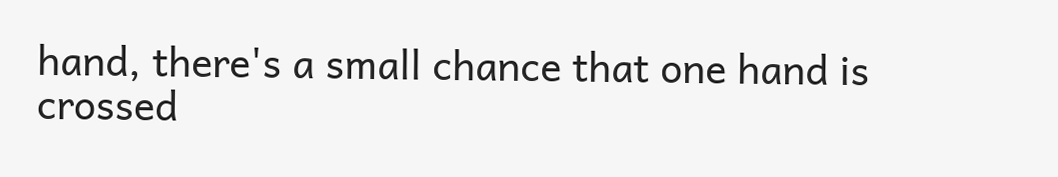hand, there's a small chance that one hand is crossed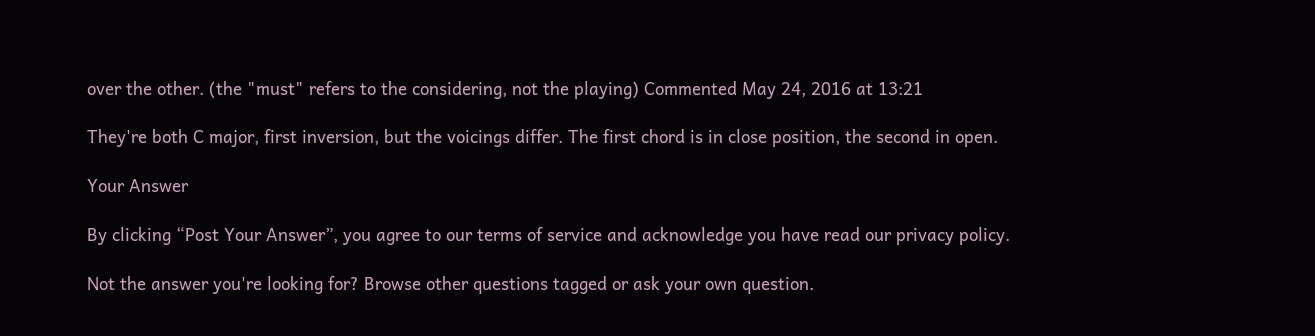over the other. (the "must" refers to the considering, not the playing) Commented May 24, 2016 at 13:21

They're both C major, first inversion, but the voicings differ. The first chord is in close position, the second in open.

Your Answer

By clicking “Post Your Answer”, you agree to our terms of service and acknowledge you have read our privacy policy.

Not the answer you're looking for? Browse other questions tagged or ask your own question.